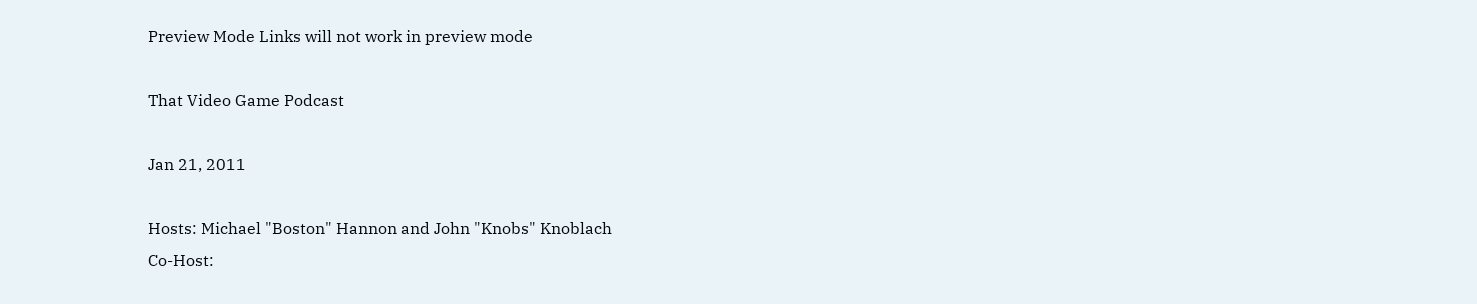Preview Mode Links will not work in preview mode

That Video Game Podcast

Jan 21, 2011

Hosts: Michael "Boston" Hannon and John "Knobs" Knoblach
Co-Host: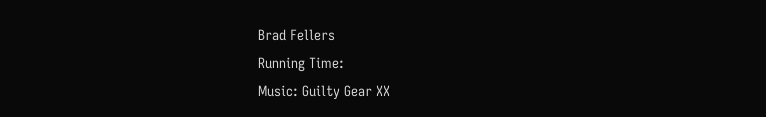Brad Fellers
Running Time:
Music: Guilty Gear XX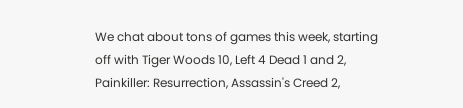We chat about tons of games this week, starting off with Tiger Woods 10, Left 4 Dead 1 and 2, Painkiller: Resurrection, Assassin's Creed 2,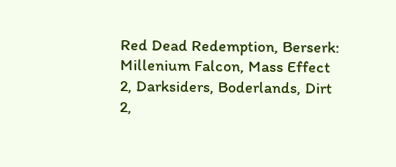Red Dead Redemption, Berserk: Millenium Falcon, Mass Effect 2, Darksiders, Boderlands, Dirt 2,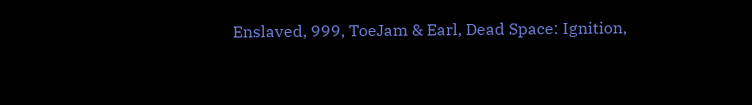Enslaved, 999, ToeJam & Earl, Dead Space: Ignition,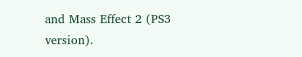and Mass Effect 2 (PS3 version).